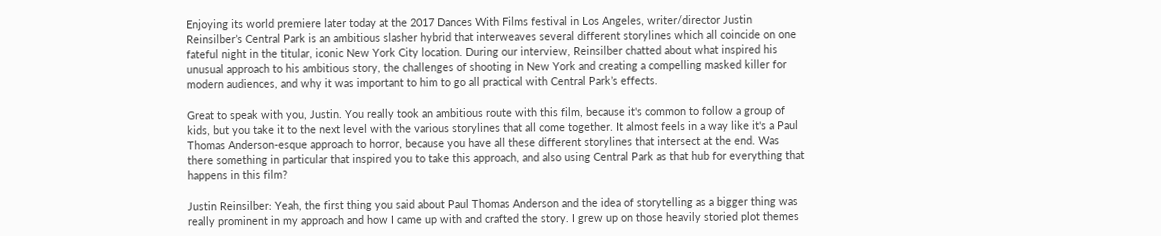Enjoying its world premiere later today at the 2017 Dances With Films festival in Los Angeles, writer/director Justin Reinsilber’s Central Park is an ambitious slasher hybrid that interweaves several different storylines which all coincide on one fateful night in the titular, iconic New York City location. During our interview, Reinsilber chatted about what inspired his unusual approach to his ambitious story, the challenges of shooting in New York and creating a compelling masked killer for modern audiences, and why it was important to him to go all practical with Central Park’s effects.

Great to speak with you, Justin. You really took an ambitious route with this film, because it's common to follow a group of kids, but you take it to the next level with the various storylines that all come together. It almost feels in a way like it's a Paul Thomas Anderson-esque approach to horror, because you have all these different storylines that intersect at the end. Was there something in particular that inspired you to take this approach, and also using Central Park as that hub for everything that happens in this film?

Justin Reinsilber: Yeah, the first thing you said about Paul Thomas Anderson and the idea of storytelling as a bigger thing was really prominent in my approach and how I came up with and crafted the story. I grew up on those heavily storied plot themes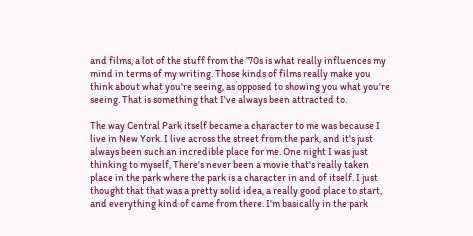and films, a lot of the stuff from the ’70s is what really influences my mind in terms of my writing. Those kinds of films really make you think about what you're seeing, as opposed to showing you what you're seeing. That is something that I've always been attracted to.

The way Central Park itself became a character to me was because I live in New York. I live across the street from the park, and it's just always been such an incredible place for me. One night I was just thinking to myself, There's never been a movie that's really taken place in the park where the park is a character in and of itself. I just thought that that was a pretty solid idea, a really good place to start, and everything kind of came from there. I'm basically in the park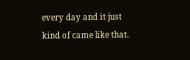every day and it just kind of came like that.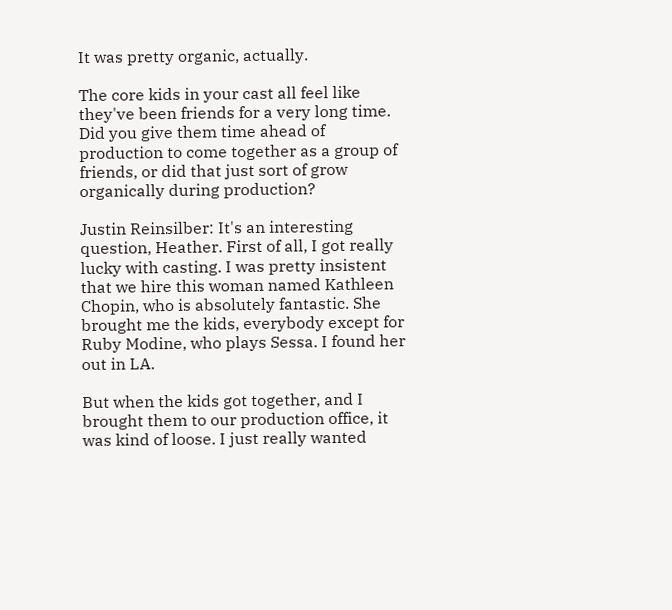It was pretty organic, actually.

The core kids in your cast all feel like they've been friends for a very long time. Did you give them time ahead of production to come together as a group of friends, or did that just sort of grow organically during production?

Justin Reinsilber: It's an interesting question, Heather. First of all, I got really lucky with casting. I was pretty insistent that we hire this woman named Kathleen Chopin, who is absolutely fantastic. She brought me the kids, everybody except for Ruby Modine, who plays Sessa. I found her out in LA.

But when the kids got together, and I brought them to our production office, it was kind of loose. I just really wanted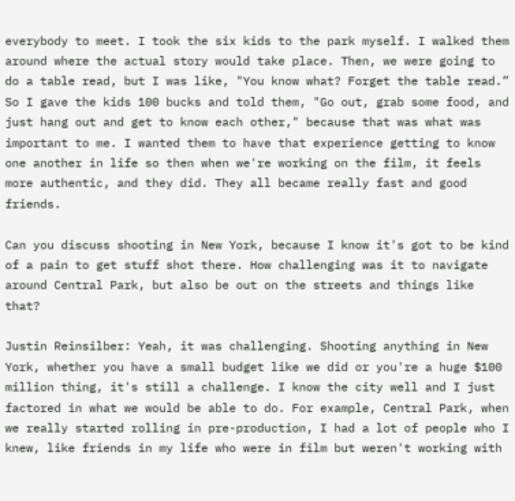everybody to meet. I took the six kids to the park myself. I walked them around where the actual story would take place. Then, we were going to do a table read, but I was like, "You know what? Forget the table read.” So I gave the kids 100 bucks and told them, "Go out, grab some food, and just hang out and get to know each other," because that was what was important to me. I wanted them to have that experience getting to know one another in life so then when we're working on the film, it feels more authentic, and they did. They all became really fast and good friends.

Can you discuss shooting in New York, because I know it's got to be kind of a pain to get stuff shot there. How challenging was it to navigate around Central Park, but also be out on the streets and things like that?

Justin Reinsilber: Yeah, it was challenging. Shooting anything in New York, whether you have a small budget like we did or you're a huge $100 million thing, it's still a challenge. I know the city well and I just factored in what we would be able to do. For example, Central Park, when we really started rolling in pre-production, I had a lot of people who I knew, like friends in my life who were in film but weren't working with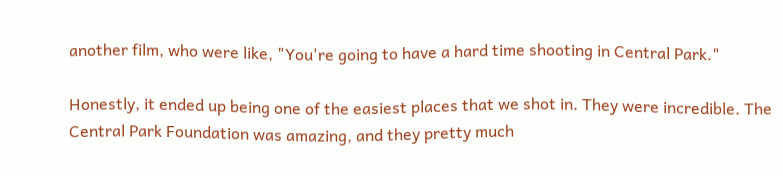another film, who were like, "You're going to have a hard time shooting in Central Park."

Honestly, it ended up being one of the easiest places that we shot in. They were incredible. The Central Park Foundation was amazing, and they pretty much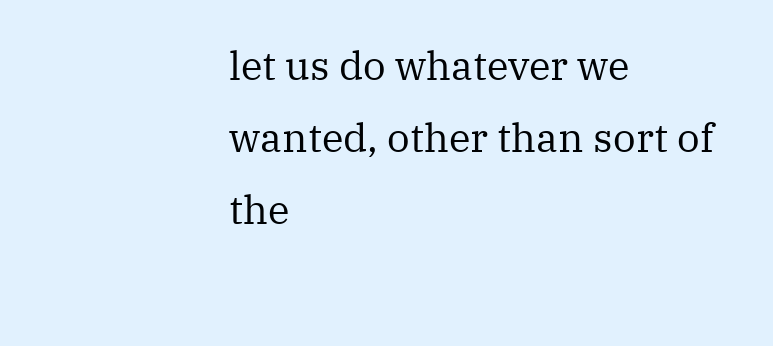let us do whatever we wanted, other than sort of the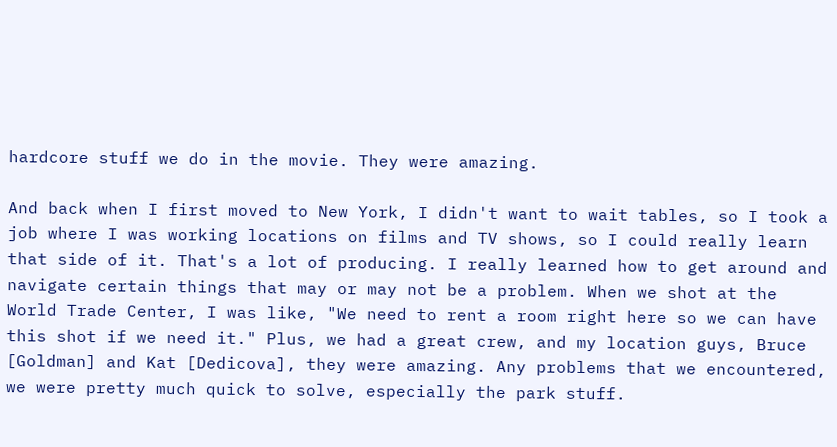hardcore stuff we do in the movie. They were amazing.

And back when I first moved to New York, I didn't want to wait tables, so I took a job where I was working locations on films and TV shows, so I could really learn that side of it. That's a lot of producing. I really learned how to get around and navigate certain things that may or may not be a problem. When we shot at the World Trade Center, I was like, "We need to rent a room right here so we can have this shot if we need it." Plus, we had a great crew, and my location guys, Bruce [Goldman] and Kat [Dedicova], they were amazing. Any problems that we encountered, we were pretty much quick to solve, especially the park stuff.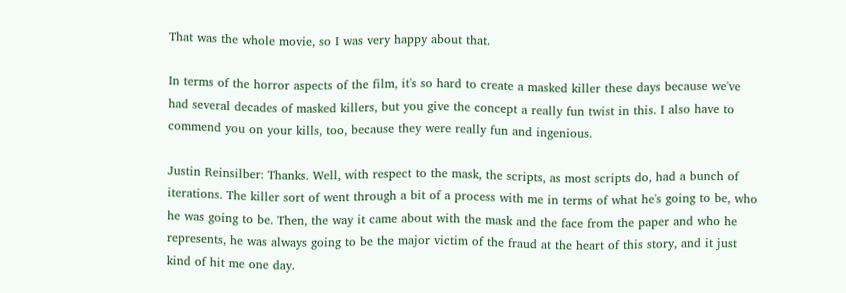That was the whole movie, so I was very happy about that.

In terms of the horror aspects of the film, it's so hard to create a masked killer these days because we've had several decades of masked killers, but you give the concept a really fun twist in this. I also have to commend you on your kills, too, because they were really fun and ingenious.

Justin Reinsilber: Thanks. Well, with respect to the mask, the scripts, as most scripts do, had a bunch of iterations. The killer sort of went through a bit of a process with me in terms of what he's going to be, who he was going to be. Then, the way it came about with the mask and the face from the paper and who he represents, he was always going to be the major victim of the fraud at the heart of this story, and it just kind of hit me one day.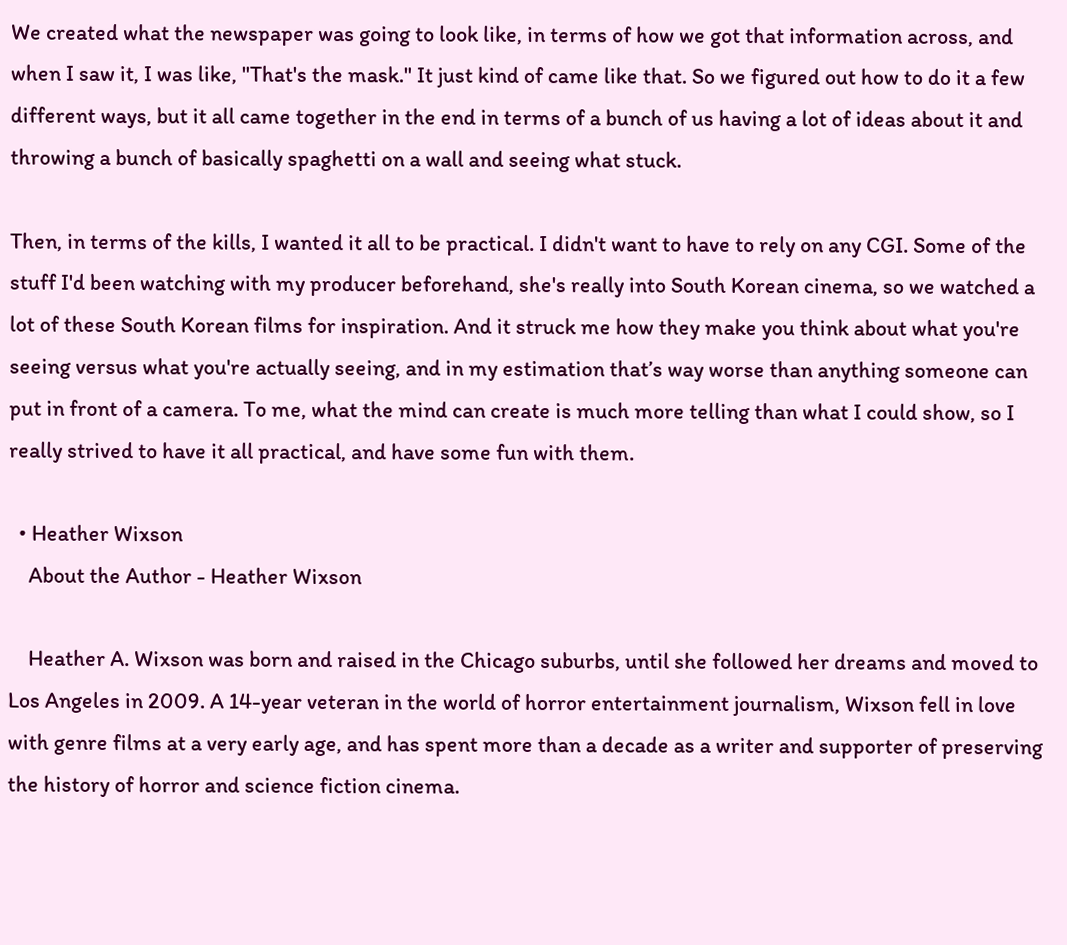We created what the newspaper was going to look like, in terms of how we got that information across, and when I saw it, I was like, "That's the mask." It just kind of came like that. So we figured out how to do it a few different ways, but it all came together in the end in terms of a bunch of us having a lot of ideas about it and throwing a bunch of basically spaghetti on a wall and seeing what stuck.

Then, in terms of the kills, I wanted it all to be practical. I didn't want to have to rely on any CGI. Some of the stuff I'd been watching with my producer beforehand, she's really into South Korean cinema, so we watched a lot of these South Korean films for inspiration. And it struck me how they make you think about what you're seeing versus what you're actually seeing, and in my estimation that’s way worse than anything someone can put in front of a camera. To me, what the mind can create is much more telling than what I could show, so I really strived to have it all practical, and have some fun with them.

  • Heather Wixson
    About the Author - Heather Wixson

    Heather A. Wixson was born and raised in the Chicago suburbs, until she followed her dreams and moved to Los Angeles in 2009. A 14-year veteran in the world of horror entertainment journalism, Wixson fell in love with genre films at a very early age, and has spent more than a decade as a writer and supporter of preserving the history of horror and science fiction cinema.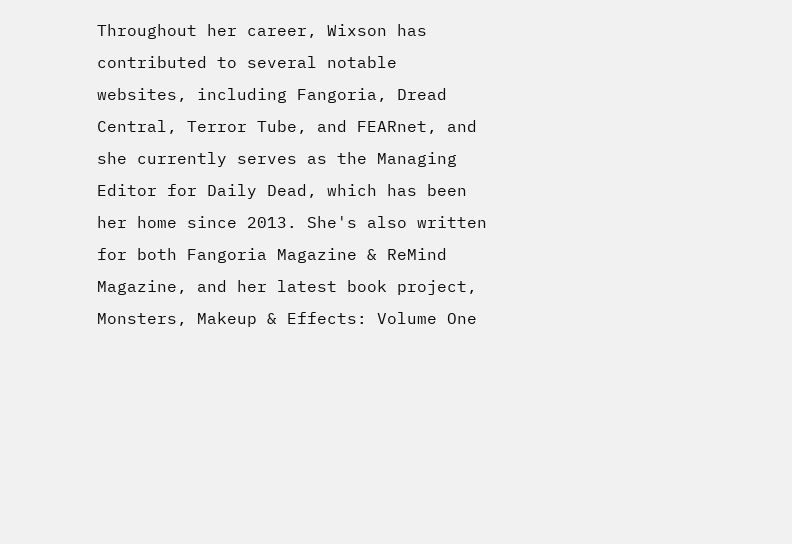Throughout her career, Wixson has contributed to several notable websites, including Fangoria, Dread Central, Terror Tube, and FEARnet, and she currently serves as the Managing Editor for Daily Dead, which has been her home since 2013. She's also written for both Fangoria Magazine & ReMind Magazine, and her latest book project, Monsters, Makeup & Effects: Volume One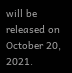will be released on October 20, 2021.